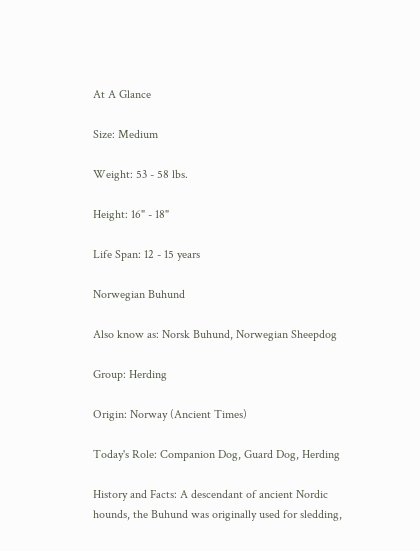At A Glance

Size: Medium

Weight: 53 - 58 lbs.

Height: 16" - 18"

Life Span: 12 - 15 years

Norwegian Buhund

Also know as: Norsk Buhund, Norwegian Sheepdog

Group: Herding

Origin: Norway (Ancient Times)

Today's Role: Companion Dog, Guard Dog, Herding

History and Facts: A descendant of ancient Nordic hounds, the Buhund was originally used for sledding,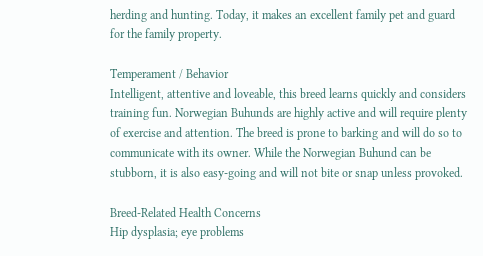herding and hunting. Today, it makes an excellent family pet and guard for the family property.

Temperament / Behavior
Intelligent, attentive and loveable, this breed learns quickly and considers training fun. Norwegian Buhunds are highly active and will require plenty of exercise and attention. The breed is prone to barking and will do so to communicate with its owner. While the Norwegian Buhund can be stubborn, it is also easy-going and will not bite or snap unless provoked.

Breed-Related Health Concerns
Hip dysplasia; eye problems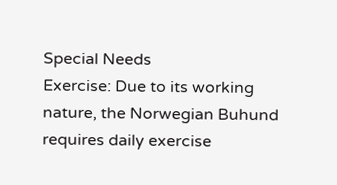Special Needs
Exercise: Due to its working nature, the Norwegian Buhund requires daily exercise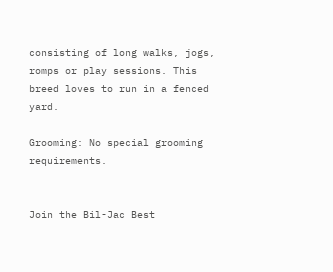consisting of long walks, jogs, romps or play sessions. This breed loves to run in a fenced yard.

Grooming: No special grooming requirements.


Join the Bil-Jac Best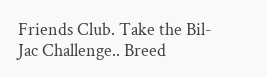Friends Club. Take the Bil-Jac Challenge.. Breed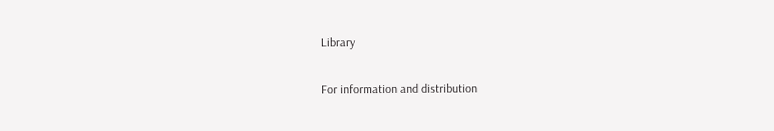Library

For information and distribution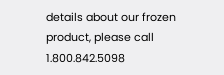details about our frozen product, please call 1.800.842.5098